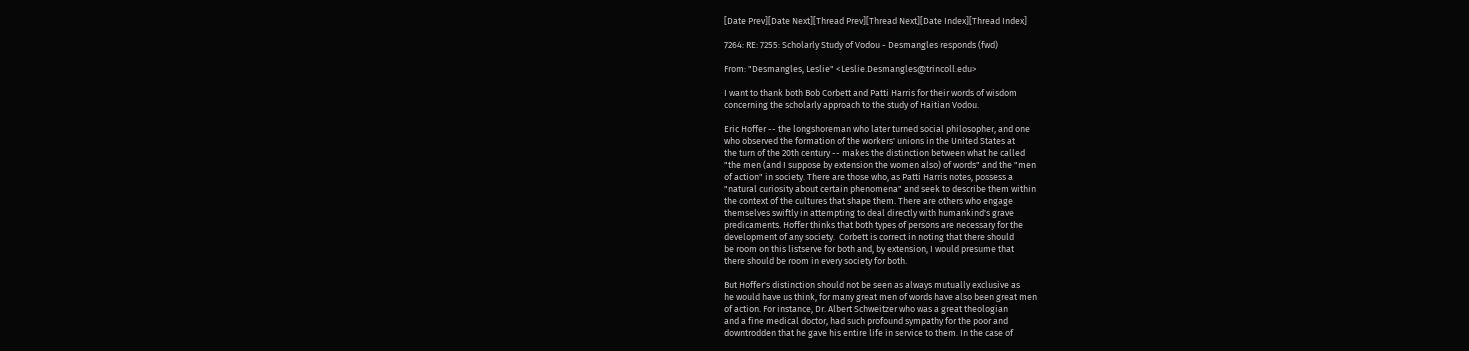[Date Prev][Date Next][Thread Prev][Thread Next][Date Index][Thread Index]

7264: RE: 7255: Scholarly Study of Vodou - Desmangles responds (fwd)

From: "Desmangles, Leslie" <Leslie.Desmangles@trincoll.edu>

I want to thank both Bob Corbett and Patti Harris for their words of wisdom
concerning the scholarly approach to the study of Haitian Vodou.

Eric Hoffer -- the longshoreman who later turned social philosopher, and one
who observed the formation of the workers' unions in the United States at
the turn of the 20th century -- makes the distinction between what he called
"the men (and I suppose by extension the women also) of words" and the "men
of action" in society. There are those who, as Patti Harris notes, possess a
"natural curiosity about certain phenomena" and seek to describe them within
the context of the cultures that shape them. There are others who engage
themselves swiftly in attempting to deal directly with humankind's grave
predicaments. Hoffer thinks that both types of persons are necessary for the
development of any society.  Corbett is correct in noting that there should
be room on this listserve for both and, by extension, I would presume that
there should be room in every society for both.

But Hoffer's distinction should not be seen as always mutually exclusive as
he would have us think, for many great men of words have also been great men
of action. For instance, Dr. Albert Schweitzer who was a great theologian
and a fine medical doctor, had such profound sympathy for the poor and
downtrodden that he gave his entire life in service to them. In the case of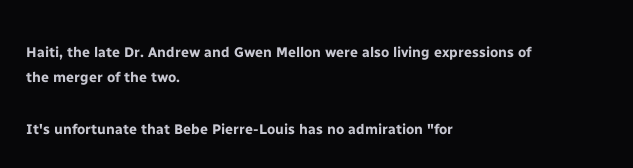Haiti, the late Dr. Andrew and Gwen Mellon were also living expressions of
the merger of the two.

It's unfortunate that Bebe Pierre-Louis has no admiration "for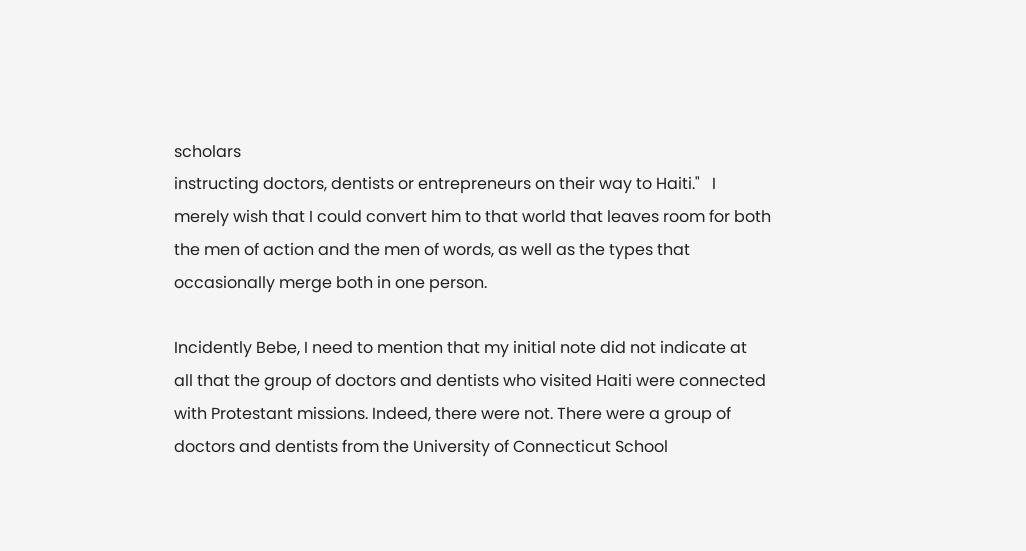scholars
instructing doctors, dentists or entrepreneurs on their way to Haiti."   I
merely wish that I could convert him to that world that leaves room for both
the men of action and the men of words, as well as the types that
occasionally merge both in one person.

Incidently Bebe, I need to mention that my initial note did not indicate at
all that the group of doctors and dentists who visited Haiti were connected
with Protestant missions. Indeed, there were not. There were a group of
doctors and dentists from the University of Connecticut School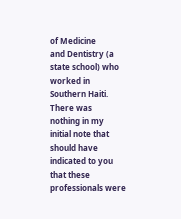of Medicine
and Dentistry (a state school) who worked in Southern Haiti. There was
nothing in my initial note that should have indicated to you that these
professionals were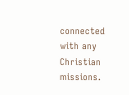connected with any Christian missions.